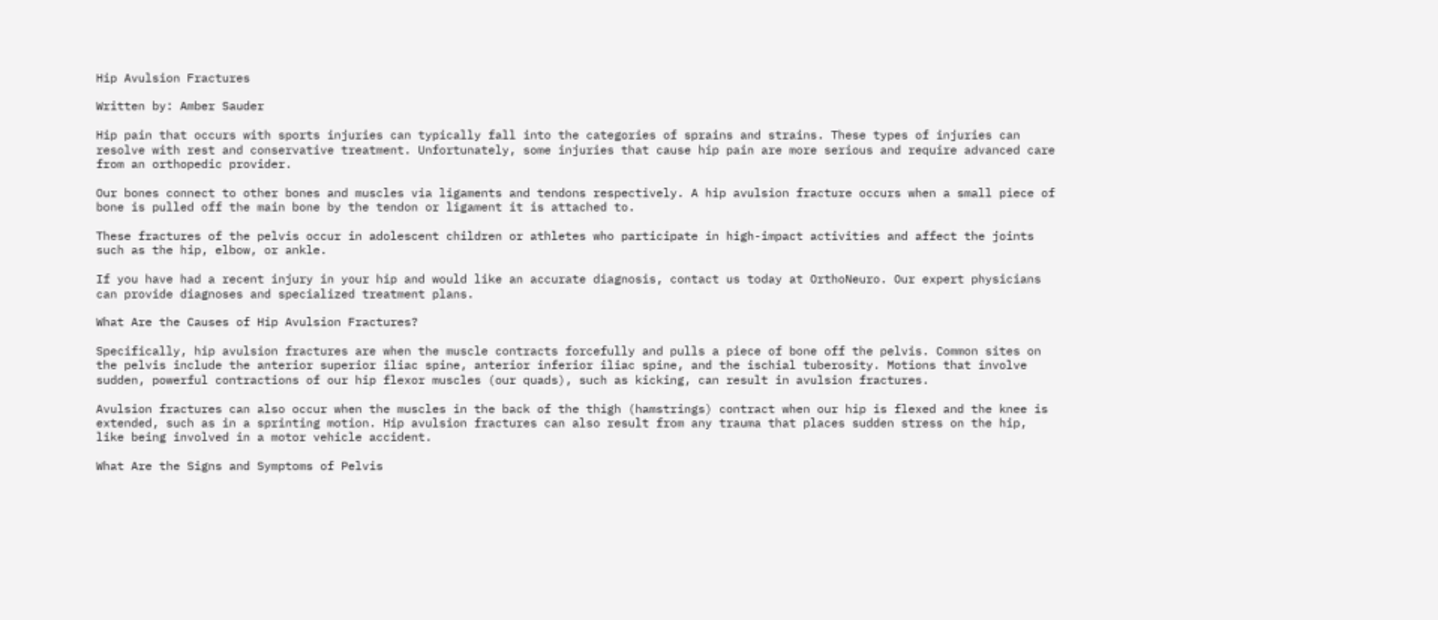Hip Avulsion Fractures

Written by: Amber Sauder

Hip pain that occurs with sports injuries can typically fall into the categories of sprains and strains. These types of injuries can resolve with rest and conservative treatment. Unfortunately, some injuries that cause hip pain are more serious and require advanced care from an orthopedic provider.

Our bones connect to other bones and muscles via ligaments and tendons respectively. A hip avulsion fracture occurs when a small piece of bone is pulled off the main bone by the tendon or ligament it is attached to.

These fractures of the pelvis occur in adolescent children or athletes who participate in high-impact activities and affect the joints such as the hip, elbow, or ankle.

If you have had a recent injury in your hip and would like an accurate diagnosis, contact us today at OrthoNeuro. Our expert physicians can provide diagnoses and specialized treatment plans.

What Are the Causes of Hip Avulsion Fractures?

Specifically, hip avulsion fractures are when the muscle contracts forcefully and pulls a piece of bone off the pelvis. Common sites on the pelvis include the anterior superior iliac spine, anterior inferior iliac spine, and the ischial tuberosity. Motions that involve sudden, powerful contractions of our hip flexor muscles (our quads), such as kicking, can result in avulsion fractures.

Avulsion fractures can also occur when the muscles in the back of the thigh (hamstrings) contract when our hip is flexed and the knee is extended, such as in a sprinting motion. Hip avulsion fractures can also result from any trauma that places sudden stress on the hip, like being involved in a motor vehicle accident.

What Are the Signs and Symptoms of Pelvis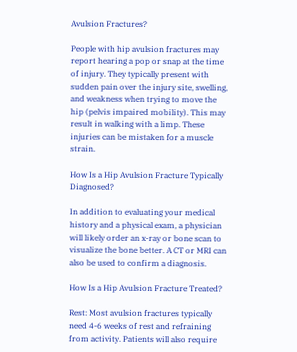Avulsion Fractures?

People with hip avulsion fractures may report hearing a pop or snap at the time of injury. They typically present with sudden pain over the injury site, swelling, and weakness when trying to move the hip (pelvis impaired mobility). This may result in walking with a limp. These injuries can be mistaken for a muscle strain.

How Is a Hip Avulsion Fracture Typically Diagnosed?

In addition to evaluating your medical history and a physical exam, a physician will likely order an x-ray or bone scan to visualize the bone better. A CT or MRI can also be used to confirm a diagnosis.

How Is a Hip Avulsion Fracture Treated?

Rest: Most avulsion fractures typically need 4-6 weeks of rest and refraining from activity. Patients will also require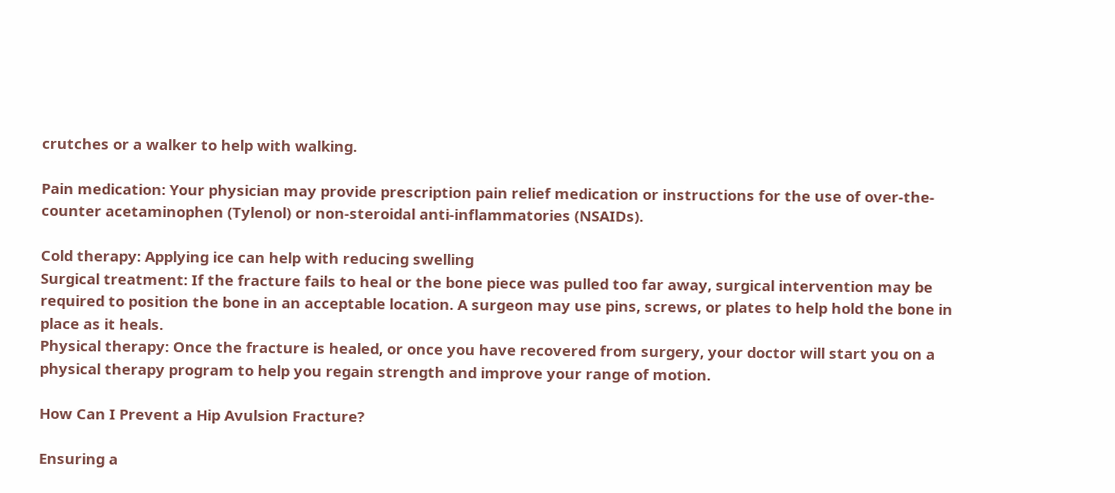crutches or a walker to help with walking.

Pain medication: Your physician may provide prescription pain relief medication or instructions for the use of over-the-counter acetaminophen (Tylenol) or non-steroidal anti-inflammatories (NSAIDs).

Cold therapy: Applying ice can help with reducing swelling
Surgical treatment: If the fracture fails to heal or the bone piece was pulled too far away, surgical intervention may be required to position the bone in an acceptable location. A surgeon may use pins, screws, or plates to help hold the bone in place as it heals.
Physical therapy: Once the fracture is healed, or once you have recovered from surgery, your doctor will start you on a physical therapy program to help you regain strength and improve your range of motion.

How Can I Prevent a Hip Avulsion Fracture?

Ensuring a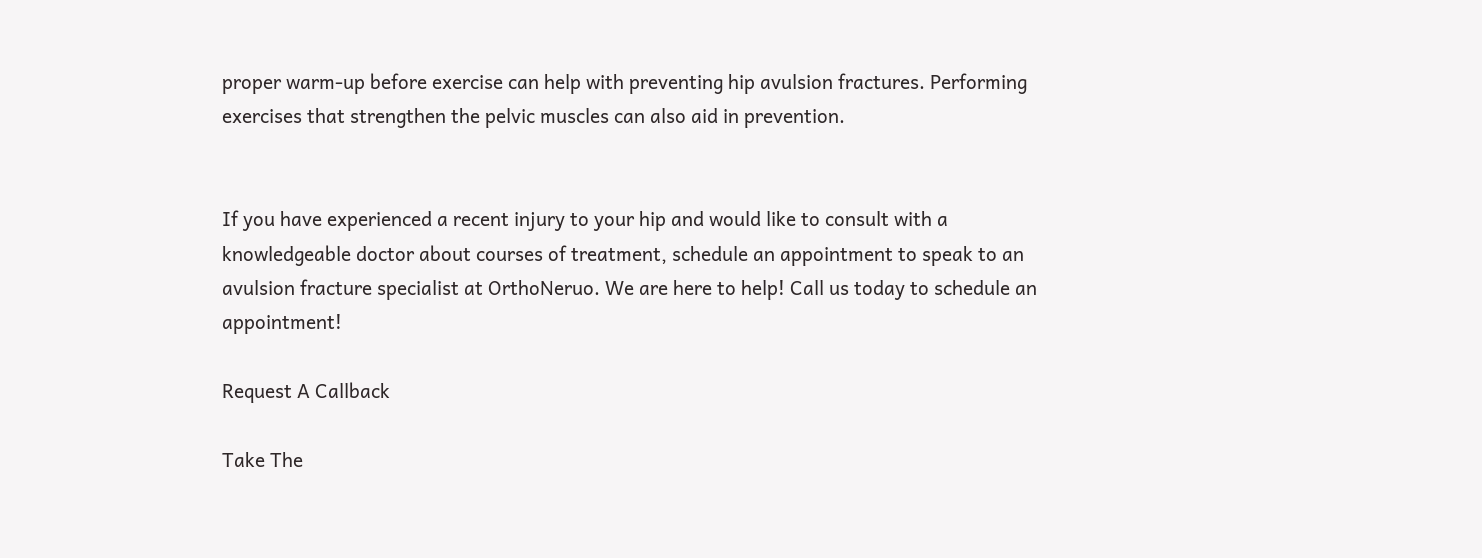proper warm-up before exercise can help with preventing hip avulsion fractures. Performing exercises that strengthen the pelvic muscles can also aid in prevention.


If you have experienced a recent injury to your hip and would like to consult with a knowledgeable doctor about courses of treatment, schedule an appointment to speak to an avulsion fracture specialist at OrthoNeruo. We are here to help! Call us today to schedule an appointment!

Request A Callback

Take The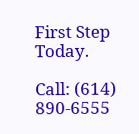First Step Today.

Call: (614) 890-6555